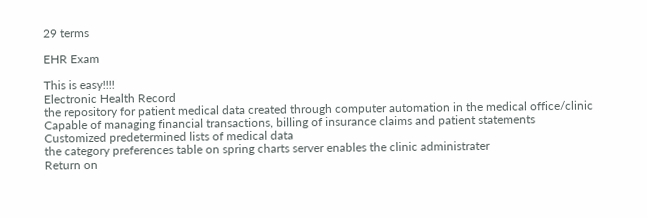29 terms

EHR Exam

This is easy!!!!
Electronic Health Record
the repository for patient medical data created through computer automation in the medical office/clinic
Capable of managing financial transactions, billing of insurance claims and patient statements
Customized predetermined lists of medical data
the category preferences table on spring charts server enables the clinic administrater
Return on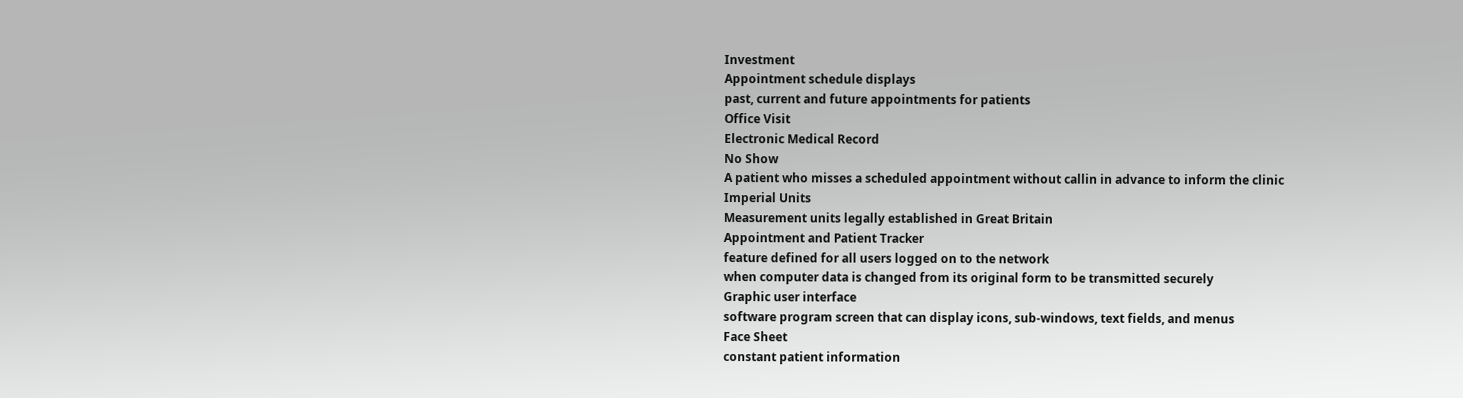Investment
Appointment schedule displays
past, current and future appointments for patients
Office Visit
Electronic Medical Record
No Show
A patient who misses a scheduled appointment without callin in advance to inform the clinic
Imperial Units
Measurement units legally established in Great Britain
Appointment and Patient Tracker
feature defined for all users logged on to the network
when computer data is changed from its original form to be transmitted securely
Graphic user interface
software program screen that can display icons, sub-windows, text fields, and menus
Face Sheet
constant patient information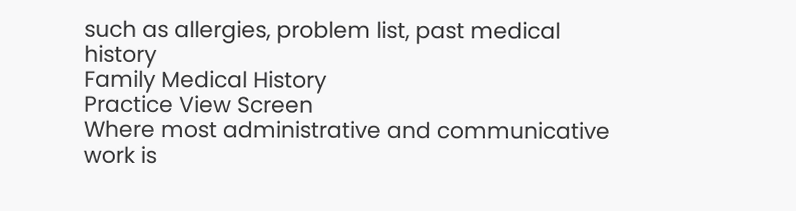such as allergies, problem list, past medical history
Family Medical History
Practice View Screen
Where most administrative and communicative work is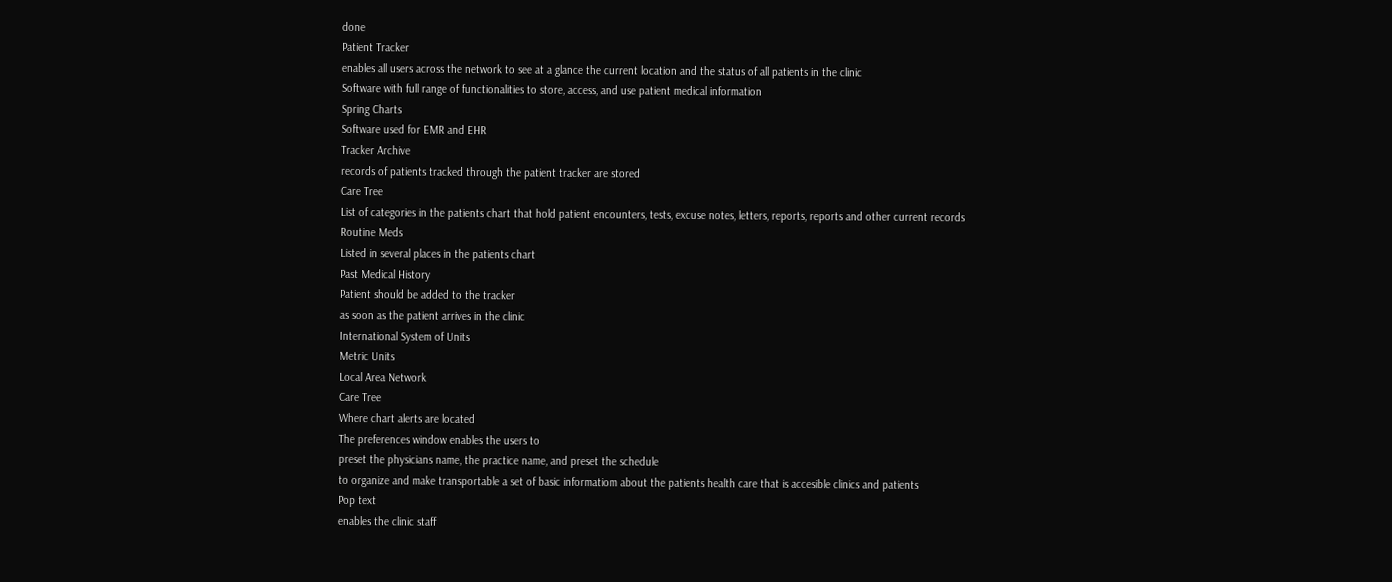done
Patient Tracker
enables all users across the network to see at a glance the current location and the status of all patients in the clinic
Software with full range of functionalities to store, access, and use patient medical information
Spring Charts
Software used for EMR and EHR
Tracker Archive
records of patients tracked through the patient tracker are stored
Care Tree
List of categories in the patients chart that hold patient encounters, tests, excuse notes, letters, reports, reports and other current records
Routine Meds
Listed in several places in the patients chart
Past Medical History
Patient should be added to the tracker
as soon as the patient arrives in the clinic
International System of Units
Metric Units
Local Area Network
Care Tree
Where chart alerts are located
The preferences window enables the users to
preset the physicians name, the practice name, and preset the schedule
to organize and make transportable a set of basic informatiom about the patients health care that is accesible clinics and patients
Pop text
enables the clinic staff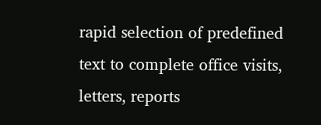rapid selection of predefined text to complete office visits, letters, reports